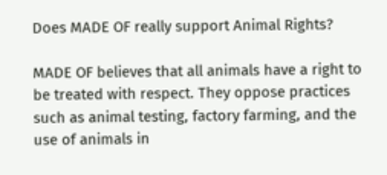Does MADE OF really support Animal Rights?

MADE OF believes that all animals have a right to be treated with respect. They oppose practices such as animal testing, factory farming, and the use of animals in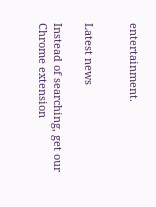entertainment.


Latest news

Instead of searching, get our Chrome extension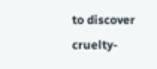to discover cruelty-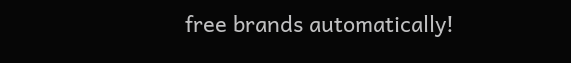free brands automatically!